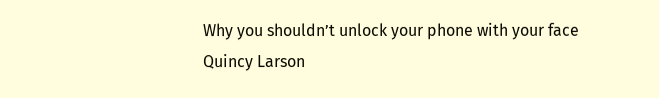Why you shouldn’t unlock your phone with your face
Quincy Larson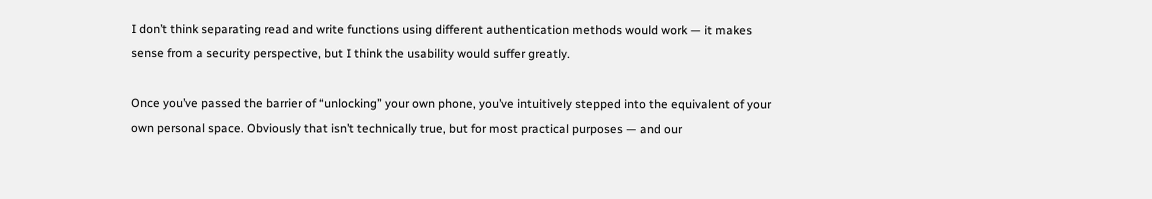I don’t think separating read and write functions using different authentication methods would work — it makes sense from a security perspective, but I think the usability would suffer greatly.

Once you’ve passed the barrier of “unlocking” your own phone, you’ve intuitively stepped into the equivalent of your own personal space. Obviously that isn’t technically true, but for most practical purposes — and our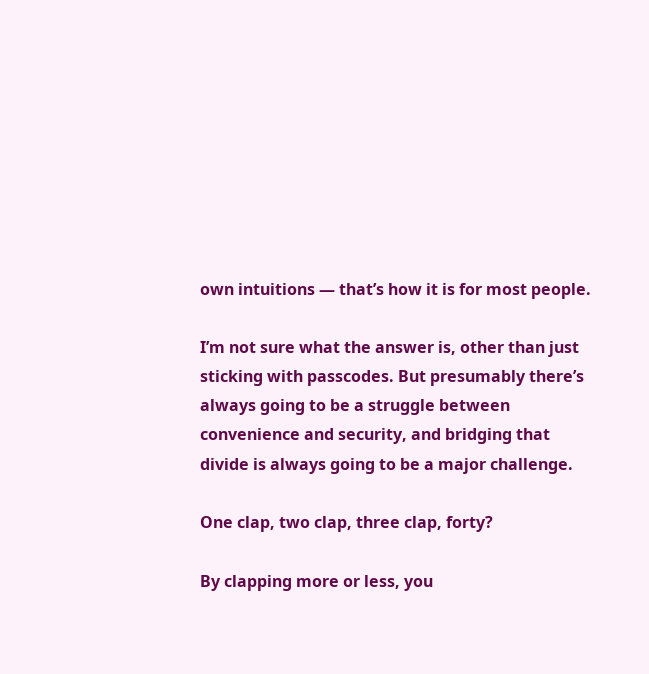own intuitions — that’s how it is for most people.

I’m not sure what the answer is, other than just sticking with passcodes. But presumably there’s always going to be a struggle between convenience and security, and bridging that divide is always going to be a major challenge.

One clap, two clap, three clap, forty?

By clapping more or less, you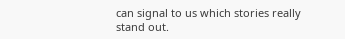can signal to us which stories really stand out.